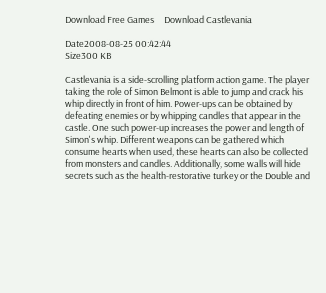Download Free Games     Download Castlevania

Date2008-08-25 00:42:44
Size300 KB

Castlevania is a side-scrolling platform action game. The player taking the role of Simon Belmont is able to jump and crack his whip directly in front of him. Power-ups can be obtained by defeating enemies or by whipping candles that appear in the castle. One such power-up increases the power and length of Simon's whip. Different weapons can be gathered which consume hearts when used, these hearts can also be collected from monsters and candles. Additionally, some walls will hide secrets such as the health-restorative turkey or the Double and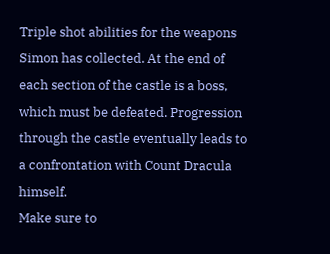Triple shot abilities for the weapons Simon has collected. At the end of each section of the castle is a boss, which must be defeated. Progression through the castle eventually leads to a confrontation with Count Dracula himself.
Make sure to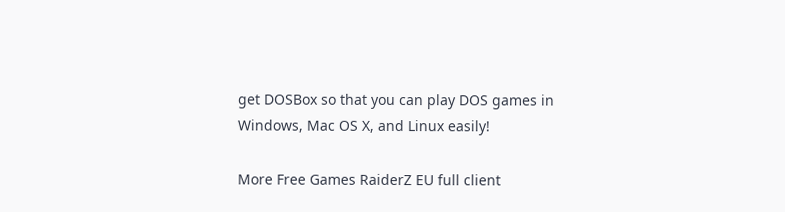get DOSBox so that you can play DOS games in Windows, Mac OS X, and Linux easily!

More Free Games RaiderZ EU full client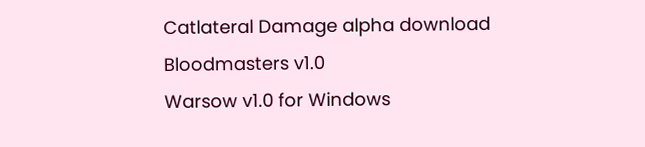Catlateral Damage alpha download
Bloodmasters v1.0
Warsow v1.0 for Windows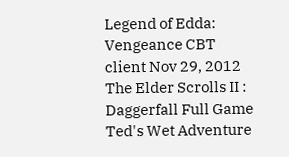Legend of Edda: Vengeance CBT client Nov 29, 2012
The Elder Scrolls II : Daggerfall Full Game
Ted's Wet Adventure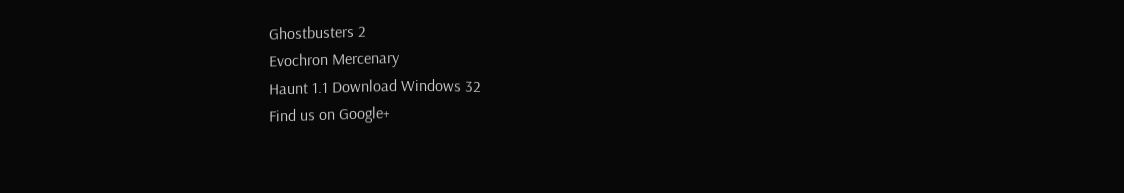Ghostbusters 2
Evochron Mercenary
Haunt 1.1 Download Windows 32
Find us on Google+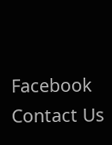Facebook  Contact Us